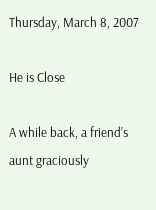Thursday, March 8, 2007

He is Close

A while back, a friend’s aunt graciously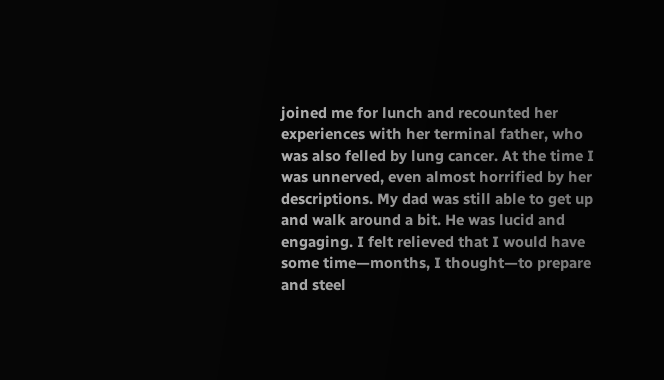joined me for lunch and recounted her experiences with her terminal father, who was also felled by lung cancer. At the time I was unnerved, even almost horrified by her descriptions. My dad was still able to get up and walk around a bit. He was lucid and engaging. I felt relieved that I would have some time—months, I thought—to prepare and steel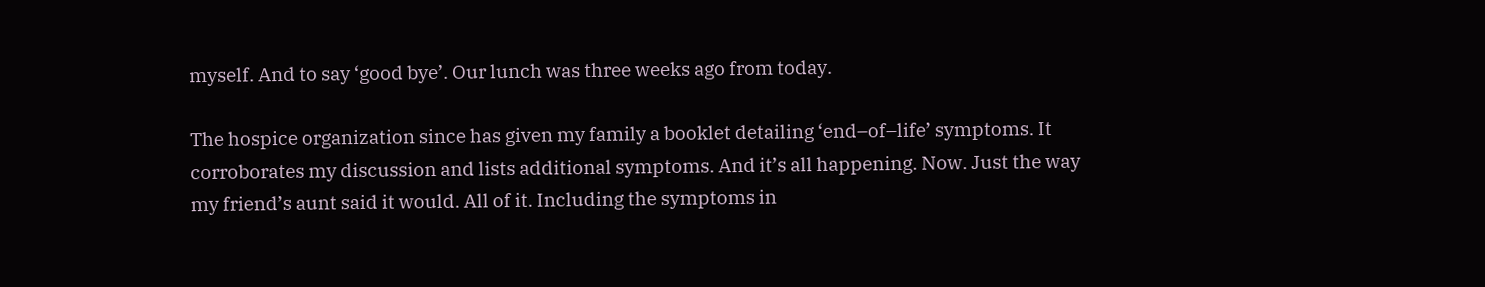myself. And to say ‘good bye’. Our lunch was three weeks ago from today.

The hospice organization since has given my family a booklet detailing ‘end–of–life’ symptoms. It corroborates my discussion and lists additional symptoms. And it’s all happening. Now. Just the way my friend’s aunt said it would. All of it. Including the symptoms in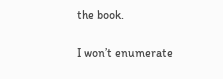the book.

I won’t enumerate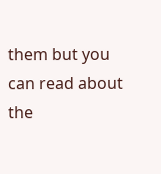them but you can read about the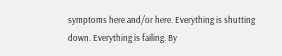symptoms here and/or here. Everything is shutting down. Everything is failing. By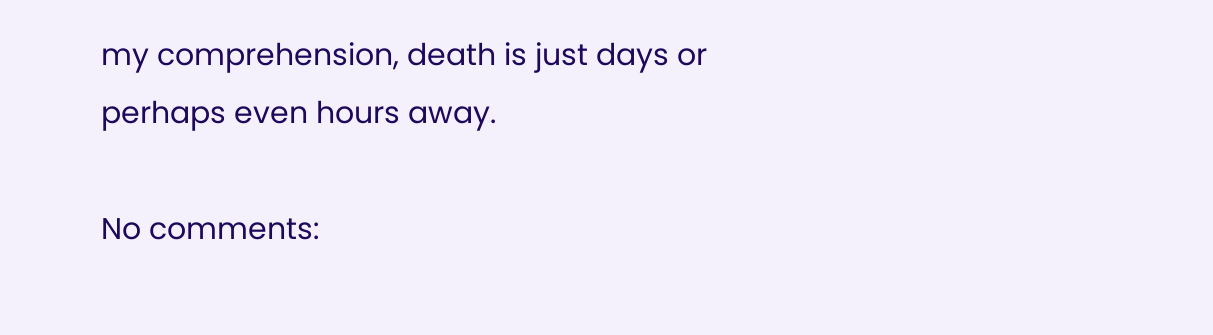my comprehension, death is just days or perhaps even hours away.

No comments: